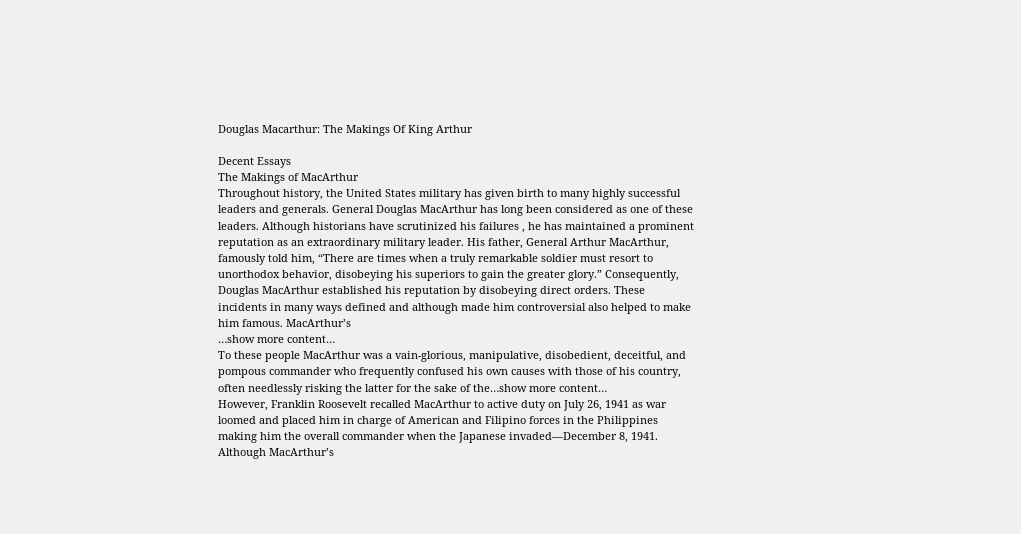Douglas Macarthur: The Makings Of King Arthur

Decent Essays
The Makings of MacArthur
Throughout history, the United States military has given birth to many highly successful leaders and generals. General Douglas MacArthur has long been considered as one of these leaders. Although historians have scrutinized his failures , he has maintained a prominent reputation as an extraordinary military leader. His father, General Arthur MacArthur, famously told him, “There are times when a truly remarkable soldier must resort to unorthodox behavior, disobeying his superiors to gain the greater glory.” Consequently, Douglas MacArthur established his reputation by disobeying direct orders. These incidents in many ways defined and although made him controversial also helped to make him famous. MacArthur’s
…show more content…
To these people MacArthur was a vain-glorious, manipulative, disobedient, deceitful, and pompous commander who frequently confused his own causes with those of his country, often needlessly risking the latter for the sake of the…show more content…
However, Franklin Roosevelt recalled MacArthur to active duty on July 26, 1941 as war loomed and placed him in charge of American and Filipino forces in the Philippines making him the overall commander when the Japanese invaded—December 8, 1941. Although MacArthur’s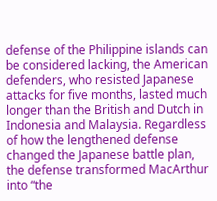defense of the Philippine islands can be considered lacking, the American defenders, who resisted Japanese attacks for five months, lasted much longer than the British and Dutch in Indonesia and Malaysia. Regardless of how the lengthened defense changed the Japanese battle plan, the defense transformed MacArthur into “the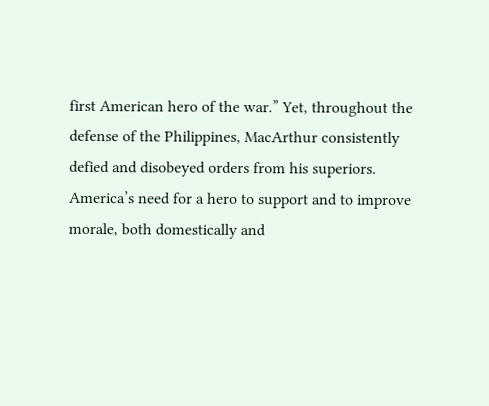first American hero of the war.” Yet, throughout the defense of the Philippines, MacArthur consistently defied and disobeyed orders from his superiors. America’s need for a hero to support and to improve morale, both domestically and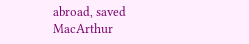abroad, saved MacArthur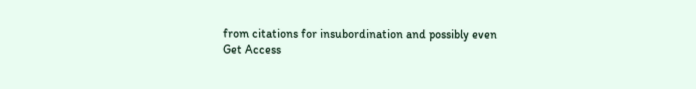from citations for insubordination and possibly even
Get Access